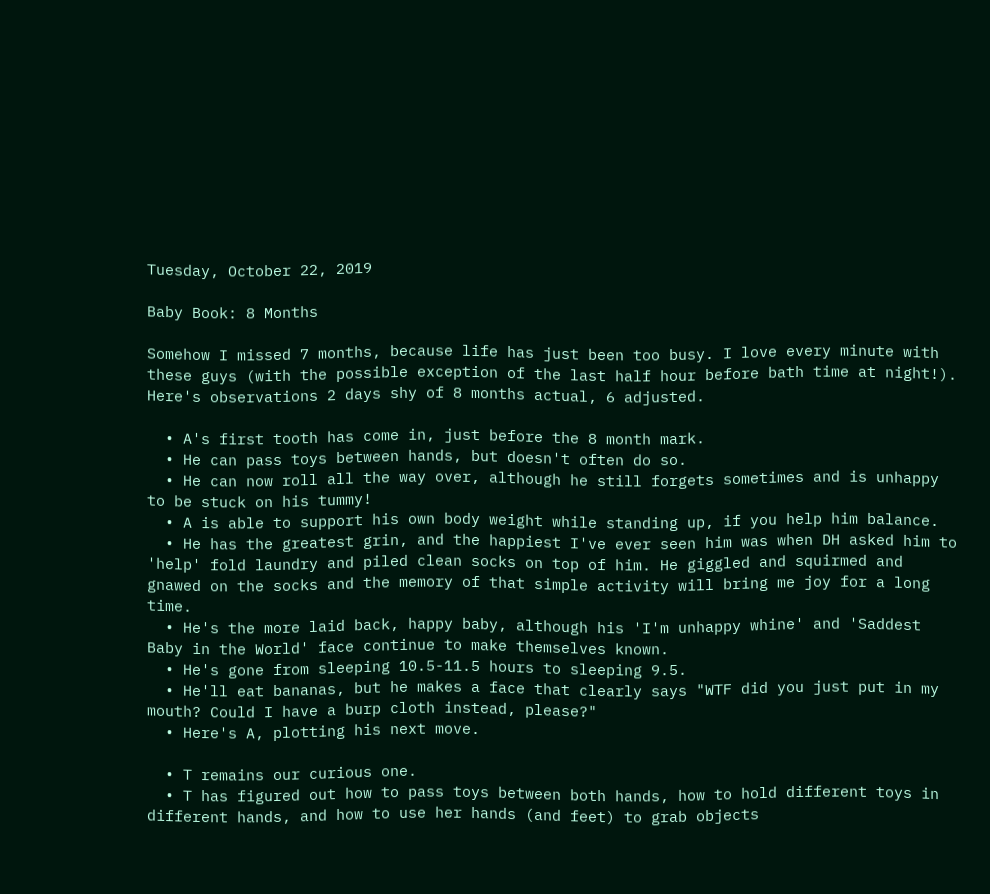Tuesday, October 22, 2019

Baby Book: 8 Months

Somehow I missed 7 months, because life has just been too busy. I love every minute with these guys (with the possible exception of the last half hour before bath time at night!). Here's observations 2 days shy of 8 months actual, 6 adjusted.

  • A's first tooth has come in, just before the 8 month mark.
  • He can pass toys between hands, but doesn't often do so.
  • He can now roll all the way over, although he still forgets sometimes and is unhappy to be stuck on his tummy!
  • A is able to support his own body weight while standing up, if you help him balance.
  • He has the greatest grin, and the happiest I've ever seen him was when DH asked him to 'help' fold laundry and piled clean socks on top of him. He giggled and squirmed and gnawed on the socks and the memory of that simple activity will bring me joy for a long time.
  • He's the more laid back, happy baby, although his 'I'm unhappy whine' and 'Saddest Baby in the World' face continue to make themselves known.
  • He's gone from sleeping 10.5-11.5 hours to sleeping 9.5.
  • He'll eat bananas, but he makes a face that clearly says "WTF did you just put in my mouth? Could I have a burp cloth instead, please?"
  • Here's A, plotting his next move.

  • T remains our curious one.
  • T has figured out how to pass toys between both hands, how to hold different toys in different hands, and how to use her hands (and feet) to grab objects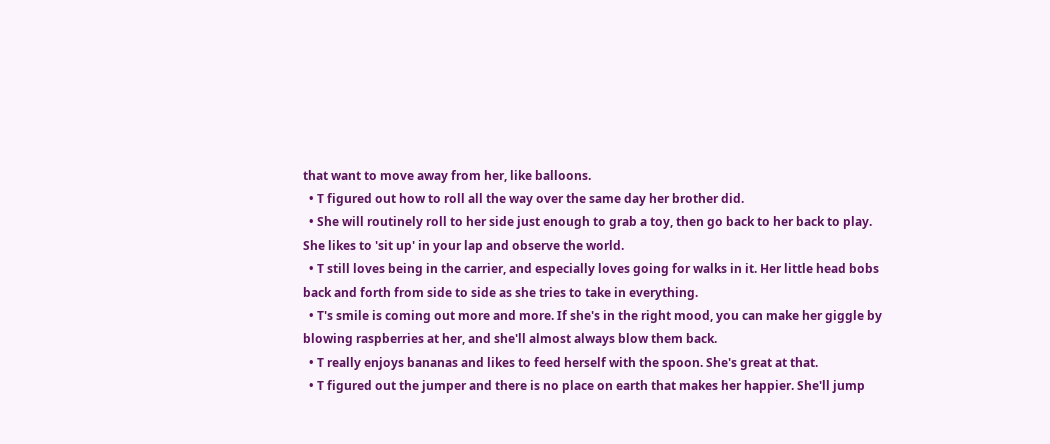that want to move away from her, like balloons.
  • T figured out how to roll all the way over the same day her brother did.
  • She will routinely roll to her side just enough to grab a toy, then go back to her back to play. She likes to 'sit up' in your lap and observe the world.
  • T still loves being in the carrier, and especially loves going for walks in it. Her little head bobs back and forth from side to side as she tries to take in everything.
  • T's smile is coming out more and more. If she's in the right mood, you can make her giggle by blowing raspberries at her, and she'll almost always blow them back.
  • T really enjoys bananas and likes to feed herself with the spoon. She's great at that.
  • T figured out the jumper and there is no place on earth that makes her happier. She'll jump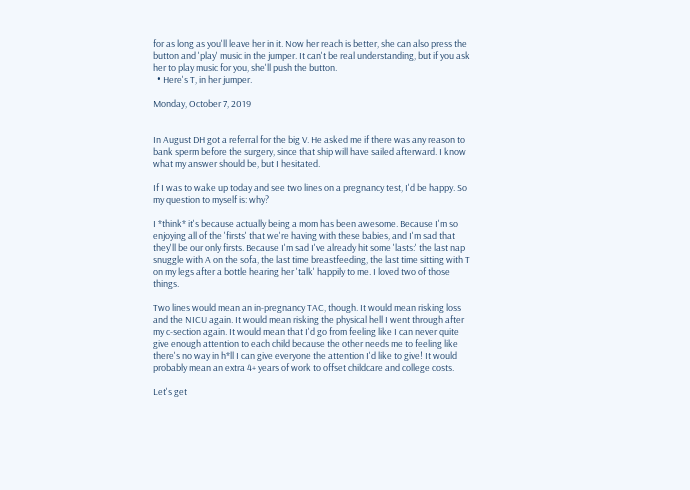for as long as you'll leave her in it. Now her reach is better, she can also press the button and 'play' music in the jumper. It can't be real understanding, but if you ask her to play music for you, she'll push the button.
  • Here's T, in her jumper.

Monday, October 7, 2019


In August DH got a referral for the big V. He asked me if there was any reason to bank sperm before the surgery, since that ship will have sailed afterward. I know what my answer should be, but I hesitated.

If I was to wake up today and see two lines on a pregnancy test, I'd be happy. So my question to myself is: why?

I *think* it's because actually being a mom has been awesome. Because I'm so enjoying all of the 'firsts' that we're having with these babies, and I'm sad that they'll be our only firsts. Because I'm sad I've already hit some 'lasts:' the last nap snuggle with A on the sofa, the last time breastfeeding, the last time sitting with T on my legs after a bottle hearing her 'talk' happily to me. I loved two of those things.

Two lines would mean an in-pregnancy TAC, though. It would mean risking loss and the NICU again. It would mean risking the physical hell I went through after my c-section again. It would mean that I'd go from feeling like I can never quite give enough attention to each child because the other needs me to feeling like there's no way in h*ll I can give everyone the attention I'd like to give! It would probably mean an extra 4+ years of work to offset childcare and college costs.

Let's get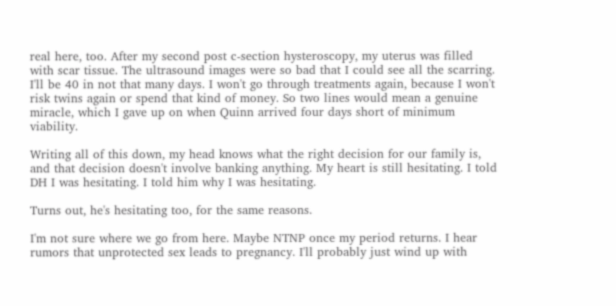real here, too. After my second post c-section hysteroscopy, my uterus was filled with scar tissue. The ultrasound images were so bad that I could see all the scarring. I'll be 40 in not that many days. I won't go through treatments again, because I won't risk twins again or spend that kind of money. So two lines would mean a genuine miracle, which I gave up on when Quinn arrived four days short of minimum viability.

Writing all of this down, my head knows what the right decision for our family is, and that decision doesn't involve banking anything. My heart is still hesitating. I told DH I was hesitating. I told him why I was hesitating.

Turns out, he's hesitating too, for the same reasons.

I'm not sure where we go from here. Maybe NTNP once my period returns. I hear rumors that unprotected sex leads to pregnancy. I'll probably just wind up with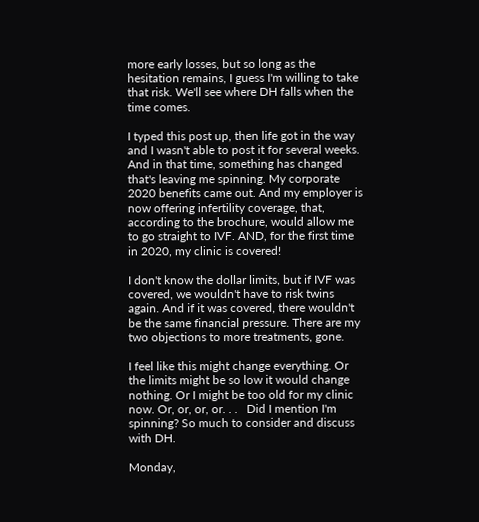more early losses, but so long as the hesitation remains, I guess I'm willing to take that risk. We'll see where DH falls when the time comes.

I typed this post up, then life got in the way and I wasn't able to post it for several weeks. And in that time, something has changed that's leaving me spinning. My corporate 2020 benefits came out. And my employer is now offering infertility coverage, that, according to the brochure, would allow me to go straight to IVF. AND, for the first time in 2020, my clinic is covered!

I don't know the dollar limits, but if IVF was covered, we wouldn't have to risk twins again. And if it was covered, there wouldn't be the same financial pressure. There are my two objections to more treatments, gone.

I feel like this might change everything. Or the limits might be so low it would change nothing. Or I might be too old for my clinic now. Or, or, or, or. . .   Did I mention I'm spinning? So much to consider and discuss with DH.

Monday,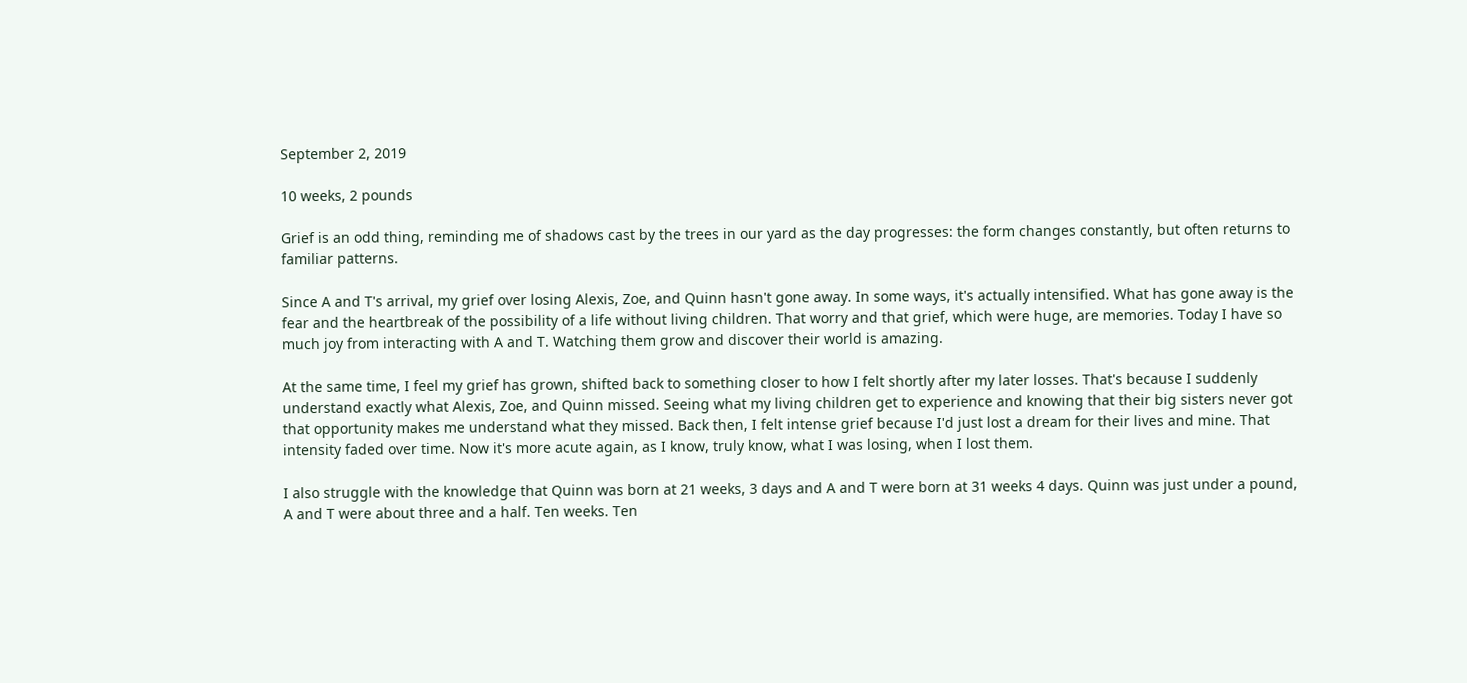September 2, 2019

10 weeks, 2 pounds

Grief is an odd thing, reminding me of shadows cast by the trees in our yard as the day progresses: the form changes constantly, but often returns to familiar patterns.

Since A and T's arrival, my grief over losing Alexis, Zoe, and Quinn hasn't gone away. In some ways, it's actually intensified. What has gone away is the fear and the heartbreak of the possibility of a life without living children. That worry and that grief, which were huge, are memories. Today I have so much joy from interacting with A and T. Watching them grow and discover their world is amazing.

At the same time, I feel my grief has grown, shifted back to something closer to how I felt shortly after my later losses. That's because I suddenly understand exactly what Alexis, Zoe, and Quinn missed. Seeing what my living children get to experience and knowing that their big sisters never got that opportunity makes me understand what they missed. Back then, I felt intense grief because I'd just lost a dream for their lives and mine. That intensity faded over time. Now it's more acute again, as I know, truly know, what I was losing, when I lost them.

I also struggle with the knowledge that Quinn was born at 21 weeks, 3 days and A and T were born at 31 weeks 4 days. Quinn was just under a pound, A and T were about three and a half. Ten weeks. Ten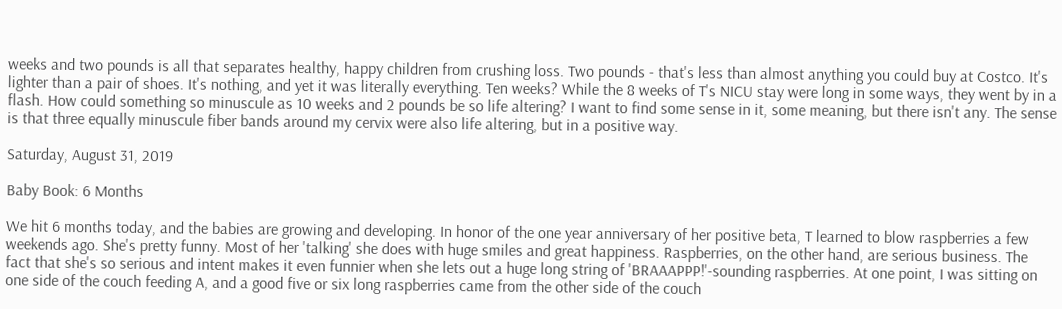weeks and two pounds is all that separates healthy, happy children from crushing loss. Two pounds - that's less than almost anything you could buy at Costco. It's lighter than a pair of shoes. It's nothing, and yet it was literally everything. Ten weeks? While the 8 weeks of T's NICU stay were long in some ways, they went by in a flash. How could something so minuscule as 10 weeks and 2 pounds be so life altering? I want to find some sense in it, some meaning, but there isn't any. The sense is that three equally minuscule fiber bands around my cervix were also life altering, but in a positive way.

Saturday, August 31, 2019

Baby Book: 6 Months

We hit 6 months today, and the babies are growing and developing. In honor of the one year anniversary of her positive beta, T learned to blow raspberries a few weekends ago. She's pretty funny. Most of her 'talking' she does with huge smiles and great happiness. Raspberries, on the other hand, are serious business. The fact that she's so serious and intent makes it even funnier when she lets out a huge long string of 'BRAAAPPP!'-sounding raspberries. At one point, I was sitting on one side of the couch feeding A, and a good five or six long raspberries came from the other side of the couch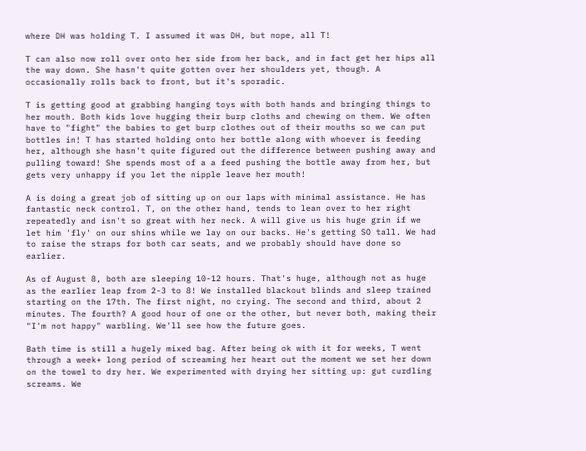where DH was holding T. I assumed it was DH, but nope, all T!

T can also now roll over onto her side from her back, and in fact get her hips all the way down. She hasn't quite gotten over her shoulders yet, though. A occasionally rolls back to front, but it's sporadic.

T is getting good at grabbing hanging toys with both hands and bringing things to her mouth. Both kids love hugging their burp cloths and chewing on them. We often have to "fight" the babies to get burp clothes out of their mouths so we can put bottles in! T has started holding onto her bottle along with whoever is feeding her, although she hasn't quite figured out the difference between pushing away and pulling toward! She spends most of a a feed pushing the bottle away from her, but gets very unhappy if you let the nipple leave her mouth!

A is doing a great job of sitting up on our laps with minimal assistance. He has fantastic neck control. T, on the other hand, tends to lean over to her right repeatedly and isn't so great with her neck. A will give us his huge grin if we let him 'fly' on our shins while we lay on our backs. He's getting SO tall. We had to raise the straps for both car seats, and we probably should have done so earlier.

As of August 8, both are sleeping 10-12 hours. That's huge, although not as huge as the earlier leap from 2-3 to 8! We installed blackout blinds and sleep trained starting on the 17th. The first night, no crying. The second and third, about 2 minutes. The fourth? A good hour of one or the other, but never both, making their "I'm not happy" warbling. We'll see how the future goes.

Bath time is still a hugely mixed bag. After being ok with it for weeks, T went through a week+ long period of screaming her heart out the moment we set her down on the towel to dry her. We experimented with drying her sitting up: gut curdling screams. We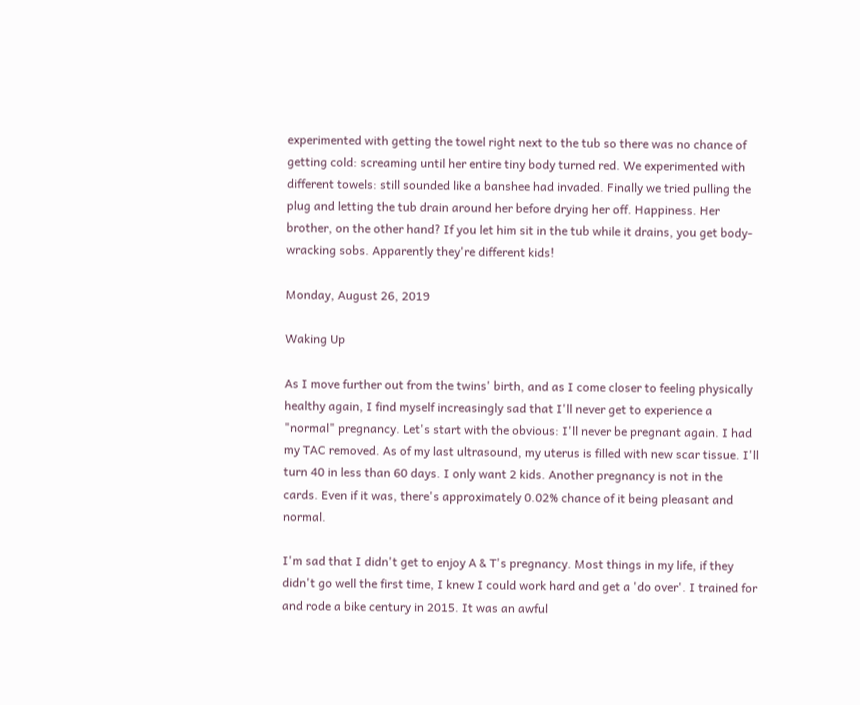experimented with getting the towel right next to the tub so there was no chance of getting cold: screaming until her entire tiny body turned red. We experimented with different towels: still sounded like a banshee had invaded. Finally we tried pulling the plug and letting the tub drain around her before drying her off. Happiness. Her brother, on the other hand? If you let him sit in the tub while it drains, you get body-wracking sobs. Apparently they're different kids!

Monday, August 26, 2019

Waking Up

As I move further out from the twins' birth, and as I come closer to feeling physically healthy again, I find myself increasingly sad that I'll never get to experience a "normal" pregnancy. Let's start with the obvious: I'll never be pregnant again. I had my TAC removed. As of my last ultrasound, my uterus is filled with new scar tissue. I'll turn 40 in less than 60 days. I only want 2 kids. Another pregnancy is not in the cards. Even if it was, there's approximately 0.02% chance of it being pleasant and normal.

I'm sad that I didn't get to enjoy A & T's pregnancy. Most things in my life, if they didn't go well the first time, I knew I could work hard and get a 'do over'. I trained for and rode a bike century in 2015. It was an awful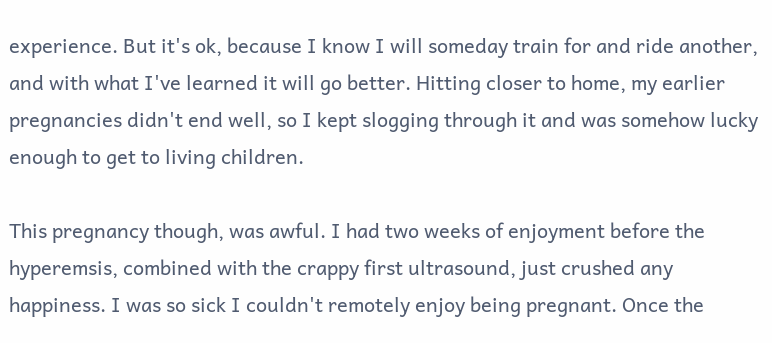experience. But it's ok, because I know I will someday train for and ride another, and with what I've learned it will go better. Hitting closer to home, my earlier pregnancies didn't end well, so I kept slogging through it and was somehow lucky enough to get to living children.

This pregnancy though, was awful. I had two weeks of enjoyment before the hyperemsis, combined with the crappy first ultrasound, just crushed any happiness. I was so sick I couldn't remotely enjoy being pregnant. Once the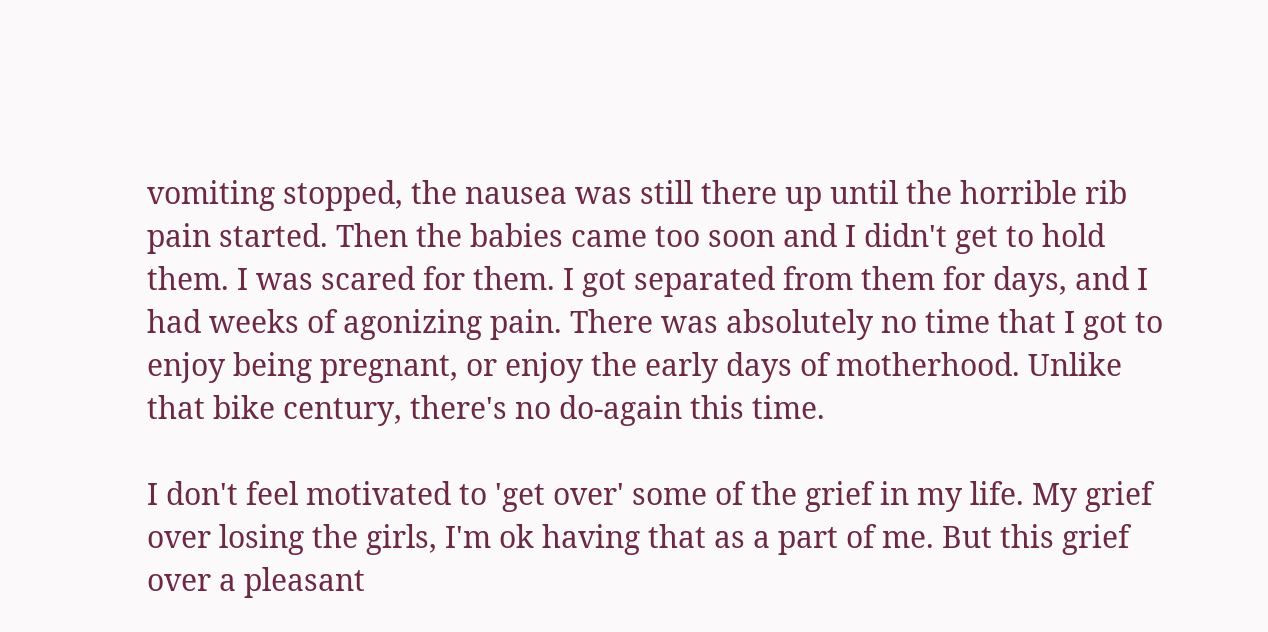vomiting stopped, the nausea was still there up until the horrible rib pain started. Then the babies came too soon and I didn't get to hold them. I was scared for them. I got separated from them for days, and I had weeks of agonizing pain. There was absolutely no time that I got to enjoy being pregnant, or enjoy the early days of motherhood. Unlike that bike century, there's no do-again this time.

I don't feel motivated to 'get over' some of the grief in my life. My grief over losing the girls, I'm ok having that as a part of me. But this grief over a pleasant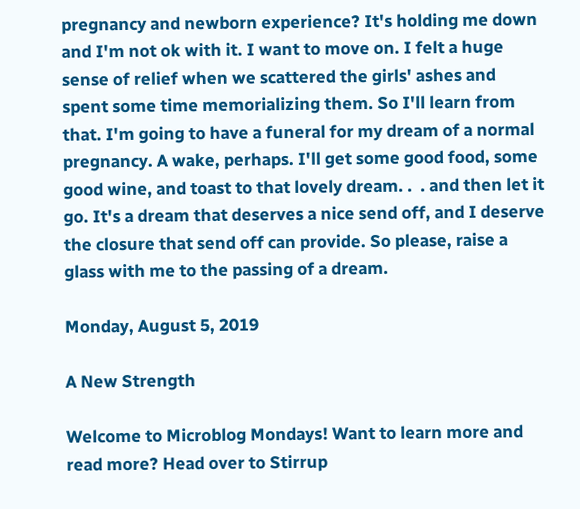pregnancy and newborn experience? It's holding me down and I'm not ok with it. I want to move on. I felt a huge sense of relief when we scattered the girls' ashes and spent some time memorializing them. So I'll learn from that. I'm going to have a funeral for my dream of a normal pregnancy. A wake, perhaps. I'll get some good food, some good wine, and toast to that lovely dream. .  . and then let it go. It's a dream that deserves a nice send off, and I deserve the closure that send off can provide. So please, raise a glass with me to the passing of a dream.

Monday, August 5, 2019

A New Strength

Welcome to Microblog Mondays! Want to learn more and read more? Head over to Stirrup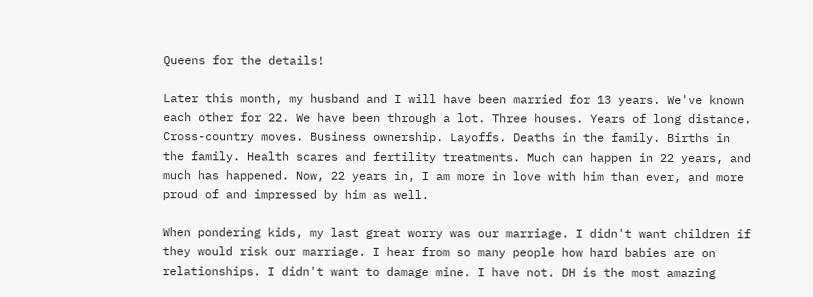Queens for the details!

Later this month, my husband and I will have been married for 13 years. We've known each other for 22. We have been through a lot. Three houses. Years of long distance. Cross-country moves. Business ownership. Layoffs. Deaths in the family. Births in the family. Health scares and fertility treatments. Much can happen in 22 years, and much has happened. Now, 22 years in, I am more in love with him than ever, and more proud of and impressed by him as well.

When pondering kids, my last great worry was our marriage. I didn't want children if they would risk our marriage. I hear from so many people how hard babies are on relationships. I didn't want to damage mine. I have not. DH is the most amazing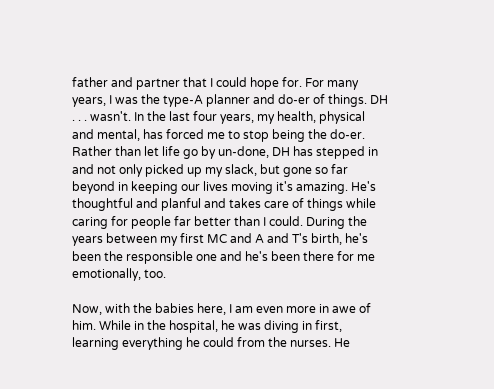father and partner that I could hope for. For many years, I was the type-A planner and do-er of things. DH . . . wasn't. In the last four years, my health, physical and mental, has forced me to stop being the do-er. Rather than let life go by un-done, DH has stepped in and not only picked up my slack, but gone so far beyond in keeping our lives moving it's amazing. He's thoughtful and planful and takes care of things while caring for people far better than I could. During the years between my first MC and A and T's birth, he's been the responsible one and he's been there for me emotionally, too.

Now, with the babies here, I am even more in awe of him. While in the hospital, he was diving in first, learning everything he could from the nurses. He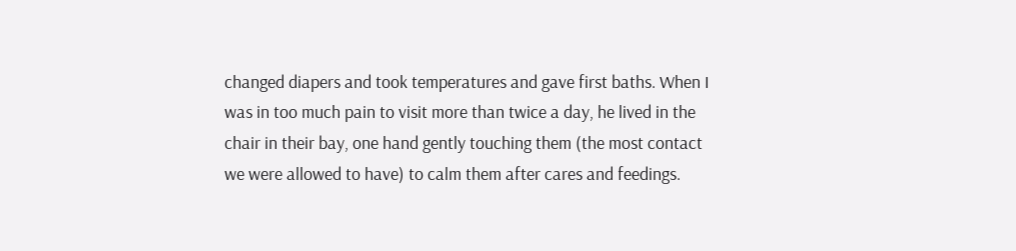changed diapers and took temperatures and gave first baths. When I was in too much pain to visit more than twice a day, he lived in the chair in their bay, one hand gently touching them (the most contact we were allowed to have) to calm them after cares and feedings.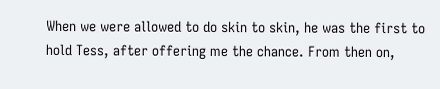When we were allowed to do skin to skin, he was the first to hold Tess, after offering me the chance. From then on,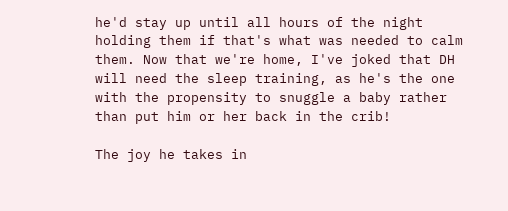he'd stay up until all hours of the night holding them if that's what was needed to calm them. Now that we're home, I've joked that DH will need the sleep training, as he's the one with the propensity to snuggle a baby rather than put him or her back in the crib!

The joy he takes in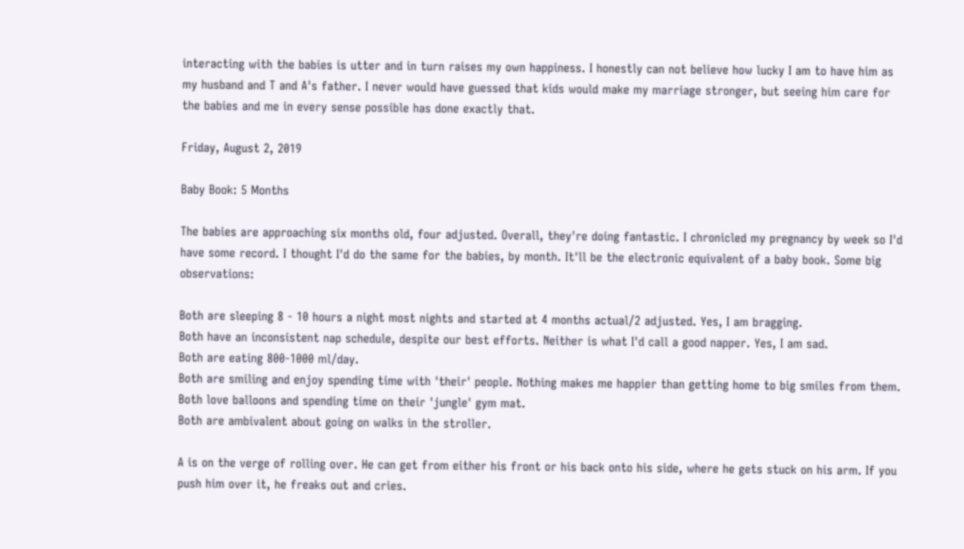interacting with the babies is utter and in turn raises my own happiness. I honestly can not believe how lucky I am to have him as my husband and T and A's father. I never would have guessed that kids would make my marriage stronger, but seeing him care for the babies and me in every sense possible has done exactly that.

Friday, August 2, 2019

Baby Book: 5 Months

The babies are approaching six months old, four adjusted. Overall, they're doing fantastic. I chronicled my pregnancy by week so I'd have some record. I thought I'd do the same for the babies, by month. It'll be the electronic equivalent of a baby book. Some big observations:

Both are sleeping 8 - 10 hours a night most nights and started at 4 months actual/2 adjusted. Yes, I am bragging.
Both have an inconsistent nap schedule, despite our best efforts. Neither is what I'd call a good napper. Yes, I am sad.
Both are eating 800-1000 ml/day.
Both are smiling and enjoy spending time with 'their' people. Nothing makes me happier than getting home to big smiles from them.
Both love balloons and spending time on their 'jungle' gym mat.
Both are ambivalent about going on walks in the stroller.

A is on the verge of rolling over. He can get from either his front or his back onto his side, where he gets stuck on his arm. If you push him over it, he freaks out and cries.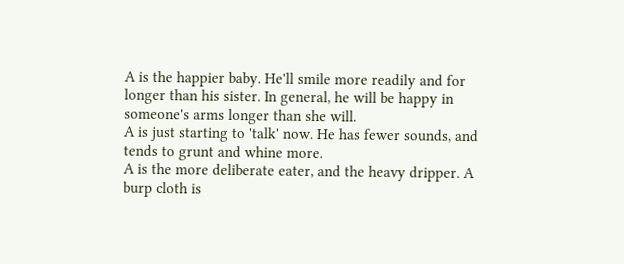A is the happier baby. He'll smile more readily and for longer than his sister. In general, he will be happy in someone's arms longer than she will.
A is just starting to 'talk' now. He has fewer sounds, and tends to grunt and whine more.
A is the more deliberate eater, and the heavy dripper. A burp cloth is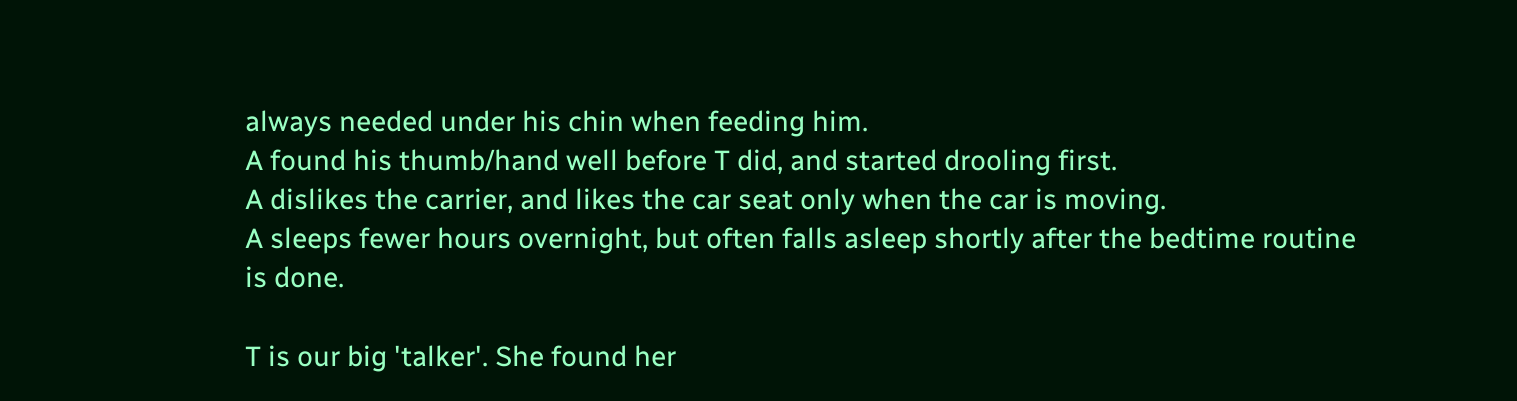always needed under his chin when feeding him.
A found his thumb/hand well before T did, and started drooling first.
A dislikes the carrier, and likes the car seat only when the car is moving.
A sleeps fewer hours overnight, but often falls asleep shortly after the bedtime routine is done.

T is our big 'talker'. She found her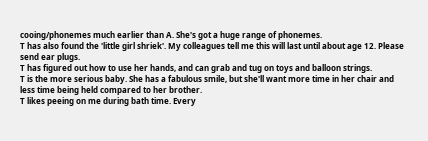cooing/phonemes much earlier than A. She's got a huge range of phonemes.
T has also found the 'little girl shriek'. My colleagues tell me this will last until about age 12. Please send ear plugs.
T has figured out how to use her hands, and can grab and tug on toys and balloon strings.
T is the more serious baby. She has a fabulous smile, but she'll want more time in her chair and less time being held compared to her brother.
T likes peeing on me during bath time. Every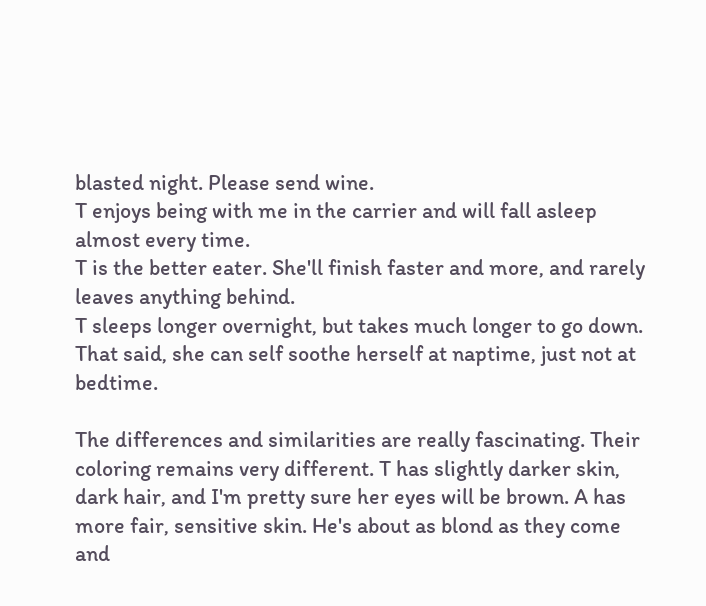blasted night. Please send wine.
T enjoys being with me in the carrier and will fall asleep almost every time.
T is the better eater. She'll finish faster and more, and rarely leaves anything behind.
T sleeps longer overnight, but takes much longer to go down. That said, she can self soothe herself at naptime, just not at bedtime.

The differences and similarities are really fascinating. Their coloring remains very different. T has slightly darker skin, dark hair, and I'm pretty sure her eyes will be brown. A has more fair, sensitive skin. He's about as blond as they come and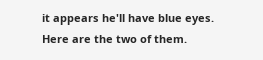it appears he'll have blue eyes. Here are the two of them.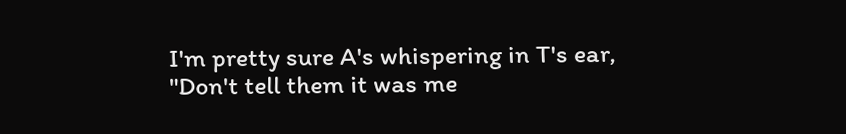I'm pretty sure A's whispering in T's ear, "Don't tell them it was me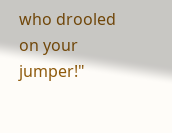who drooled on your jumper!"